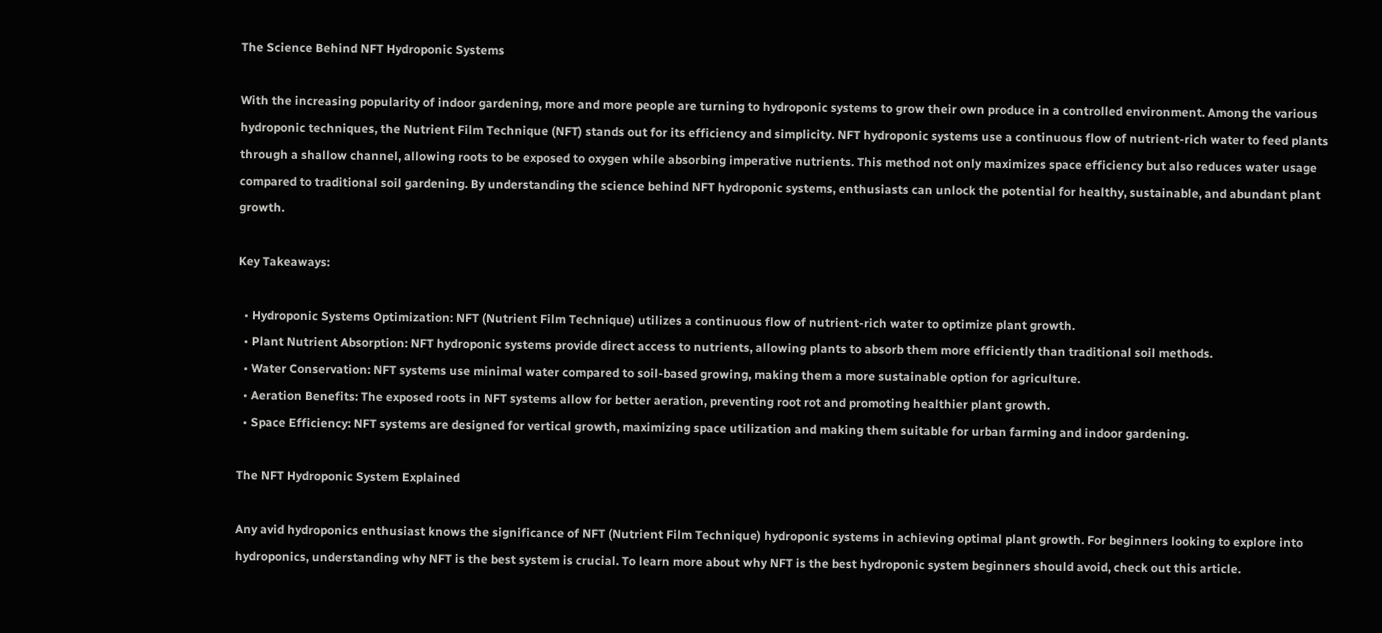The Science Behind NFT Hydroponic Systems

With the increasing popularity of indoor gardening, more and more people are turning to hydroponic systems to grow their own produce in a controlled environment. Among the various hydroponic techniques, the Nutrient Film Technique (NFT) stands out for its efficiency and simplicity. NFT hydroponic systems use a continuous flow of nutrient-rich water to feed plants through a shallow channel, allowing roots to be exposed to oxygen while absorbing imperative nutrients. This method not only maximizes space efficiency but also reduces water usage compared to traditional soil gardening. By understanding the science behind NFT hydroponic systems, enthusiasts can unlock the potential for healthy, sustainable, and abundant plant growth.

Key Takeaways:

  • Hydroponic Systems Optimization: NFT (Nutrient Film Technique) utilizes a continuous flow of nutrient-rich water to optimize plant growth.
  • Plant Nutrient Absorption: NFT hydroponic systems provide direct access to nutrients, allowing plants to absorb them more efficiently than traditional soil methods.
  • Water Conservation: NFT systems use minimal water compared to soil-based growing, making them a more sustainable option for agriculture.
  • Aeration Benefits: The exposed roots in NFT systems allow for better aeration, preventing root rot and promoting healthier plant growth.
  • Space Efficiency: NFT systems are designed for vertical growth, maximizing space utilization and making them suitable for urban farming and indoor gardening.

The NFT Hydroponic System Explained

Any avid hydroponics enthusiast knows the significance of NFT (Nutrient Film Technique) hydroponic systems in achieving optimal plant growth. For beginners looking to explore into hydroponics, understanding why NFT is the best system is crucial. To learn more about why NFT is the best hydroponic system beginners should avoid, check out this article.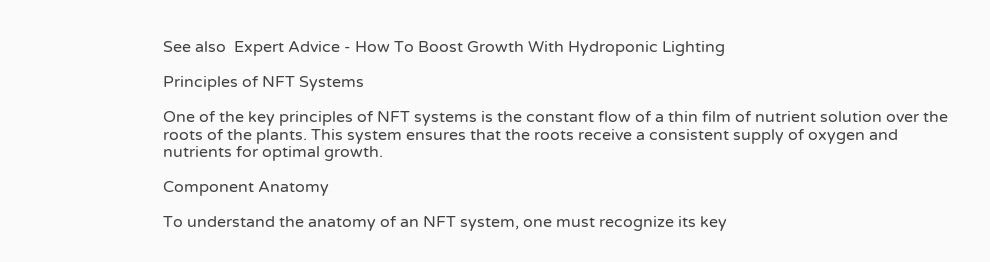See also  Expert Advice - How To Boost Growth With Hydroponic Lighting

Principles of NFT Systems

One of the key principles of NFT systems is the constant flow of a thin film of nutrient solution over the roots of the plants. This system ensures that the roots receive a consistent supply of oxygen and nutrients for optimal growth.

Component Anatomy

To understand the anatomy of an NFT system, one must recognize its key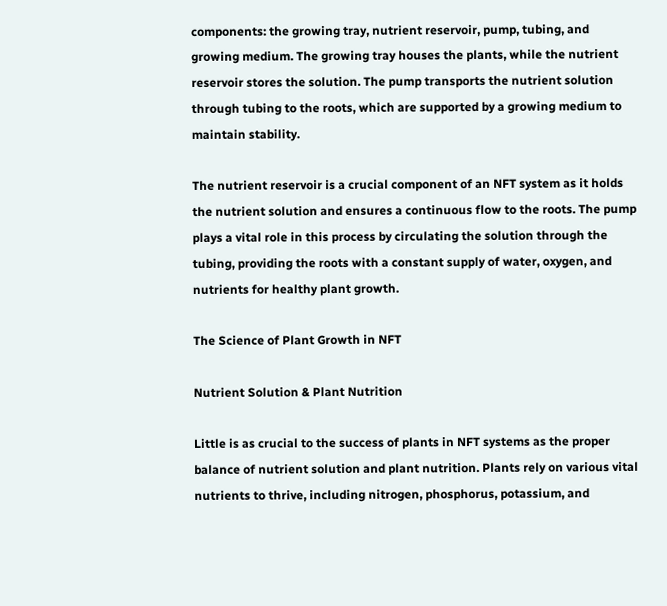components: the growing tray, nutrient reservoir, pump, tubing, and growing medium. The growing tray houses the plants, while the nutrient reservoir stores the solution. The pump transports the nutrient solution through tubing to the roots, which are supported by a growing medium to maintain stability.

The nutrient reservoir is a crucial component of an NFT system as it holds the nutrient solution and ensures a continuous flow to the roots. The pump plays a vital role in this process by circulating the solution through the tubing, providing the roots with a constant supply of water, oxygen, and nutrients for healthy plant growth.

The Science of Plant Growth in NFT

Nutrient Solution & Plant Nutrition

Little is as crucial to the success of plants in NFT systems as the proper balance of nutrient solution and plant nutrition. Plants rely on various vital nutrients to thrive, including nitrogen, phosphorus, potassium, and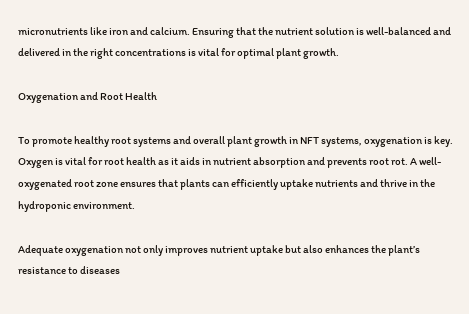micronutrients like iron and calcium. Ensuring that the nutrient solution is well-balanced and delivered in the right concentrations is vital for optimal plant growth.

Oxygenation and Root Health

To promote healthy root systems and overall plant growth in NFT systems, oxygenation is key. Oxygen is vital for root health as it aids in nutrient absorption and prevents root rot. A well-oxygenated root zone ensures that plants can efficiently uptake nutrients and thrive in the hydroponic environment.

Adequate oxygenation not only improves nutrient uptake but also enhances the plant’s resistance to diseases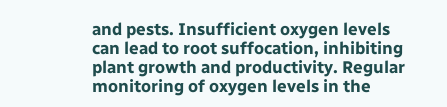and pests. Insufficient oxygen levels can lead to root suffocation, inhibiting plant growth and productivity. Regular monitoring of oxygen levels in the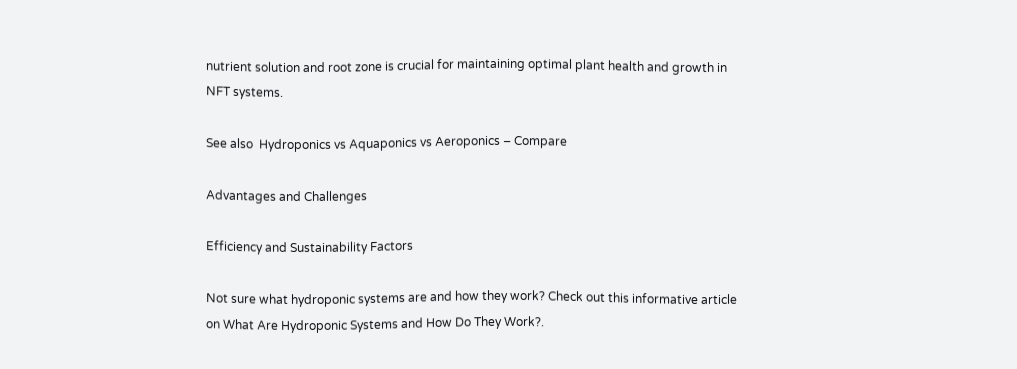nutrient solution and root zone is crucial for maintaining optimal plant health and growth in NFT systems.

See also  Hydroponics vs Aquaponics vs Aeroponics – Compare

Advantages and Challenges

Efficiency and Sustainability Factors

Not sure what hydroponic systems are and how they work? Check out this informative article on What Are Hydroponic Systems and How Do They Work?.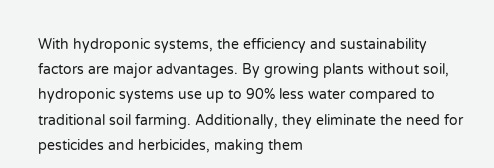With hydroponic systems, the efficiency and sustainability factors are major advantages. By growing plants without soil, hydroponic systems use up to 90% less water compared to traditional soil farming. Additionally, they eliminate the need for pesticides and herbicides, making them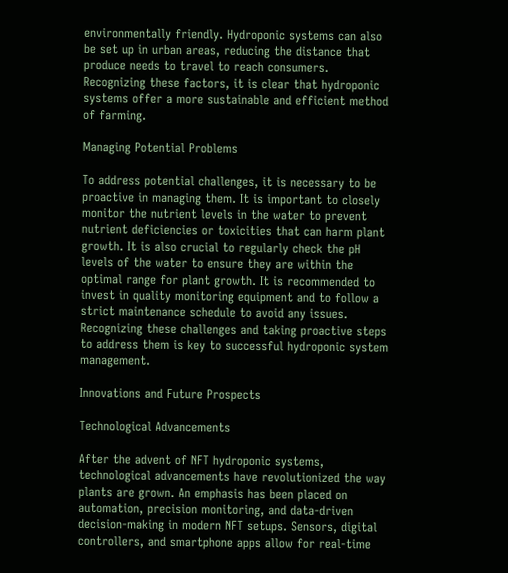environmentally friendly. Hydroponic systems can also be set up in urban areas, reducing the distance that produce needs to travel to reach consumers. Recognizing these factors, it is clear that hydroponic systems offer a more sustainable and efficient method of farming.

Managing Potential Problems

To address potential challenges, it is necessary to be proactive in managing them. It is important to closely monitor the nutrient levels in the water to prevent nutrient deficiencies or toxicities that can harm plant growth. It is also crucial to regularly check the pH levels of the water to ensure they are within the optimal range for plant growth. It is recommended to invest in quality monitoring equipment and to follow a strict maintenance schedule to avoid any issues. Recognizing these challenges and taking proactive steps to address them is key to successful hydroponic system management.

Innovations and Future Prospects

Technological Advancements

After the advent of NFT hydroponic systems, technological advancements have revolutionized the way plants are grown. An emphasis has been placed on automation, precision monitoring, and data-driven decision-making in modern NFT setups. Sensors, digital controllers, and smartphone apps allow for real-time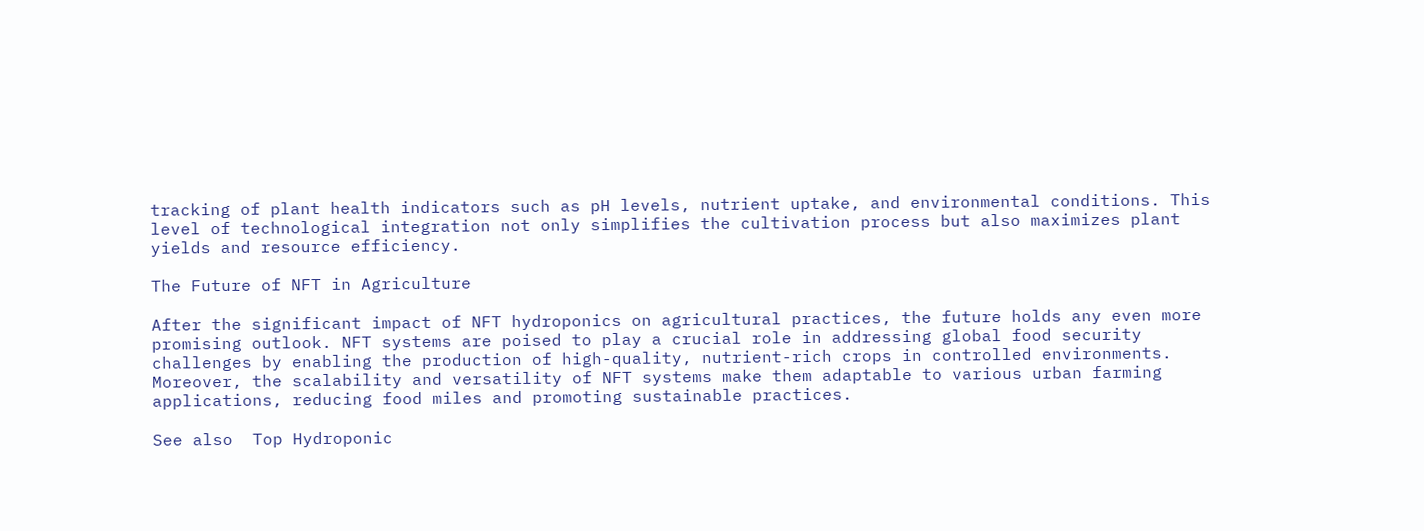tracking of plant health indicators such as pH levels, nutrient uptake, and environmental conditions. This level of technological integration not only simplifies the cultivation process but also maximizes plant yields and resource efficiency.

The Future of NFT in Agriculture

After the significant impact of NFT hydroponics on agricultural practices, the future holds any even more promising outlook. NFT systems are poised to play a crucial role in addressing global food security challenges by enabling the production of high-quality, nutrient-rich crops in controlled environments. Moreover, the scalability and versatility of NFT systems make them adaptable to various urban farming applications, reducing food miles and promoting sustainable practices.

See also  Top Hydroponic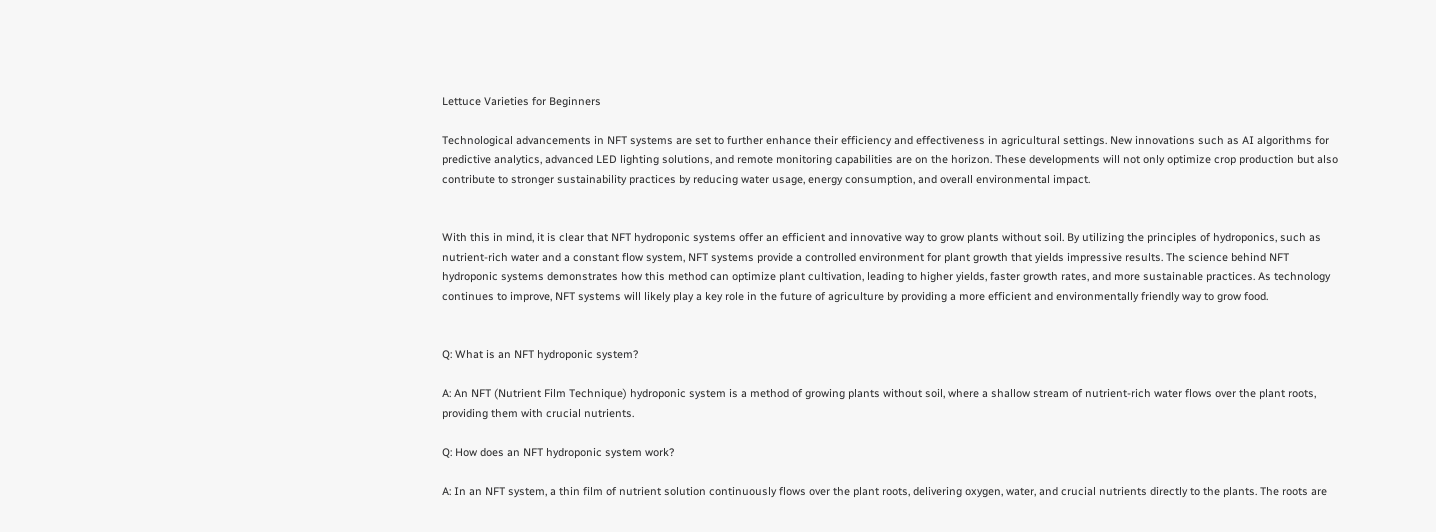Lettuce Varieties for Beginners

Technological advancements in NFT systems are set to further enhance their efficiency and effectiveness in agricultural settings. New innovations such as AI algorithms for predictive analytics, advanced LED lighting solutions, and remote monitoring capabilities are on the horizon. These developments will not only optimize crop production but also contribute to stronger sustainability practices by reducing water usage, energy consumption, and overall environmental impact.


With this in mind, it is clear that NFT hydroponic systems offer an efficient and innovative way to grow plants without soil. By utilizing the principles of hydroponics, such as nutrient-rich water and a constant flow system, NFT systems provide a controlled environment for plant growth that yields impressive results. The science behind NFT hydroponic systems demonstrates how this method can optimize plant cultivation, leading to higher yields, faster growth rates, and more sustainable practices. As technology continues to improve, NFT systems will likely play a key role in the future of agriculture by providing a more efficient and environmentally friendly way to grow food.


Q: What is an NFT hydroponic system?

A: An NFT (Nutrient Film Technique) hydroponic system is a method of growing plants without soil, where a shallow stream of nutrient-rich water flows over the plant roots, providing them with crucial nutrients.

Q: How does an NFT hydroponic system work?

A: In an NFT system, a thin film of nutrient solution continuously flows over the plant roots, delivering oxygen, water, and crucial nutrients directly to the plants. The roots are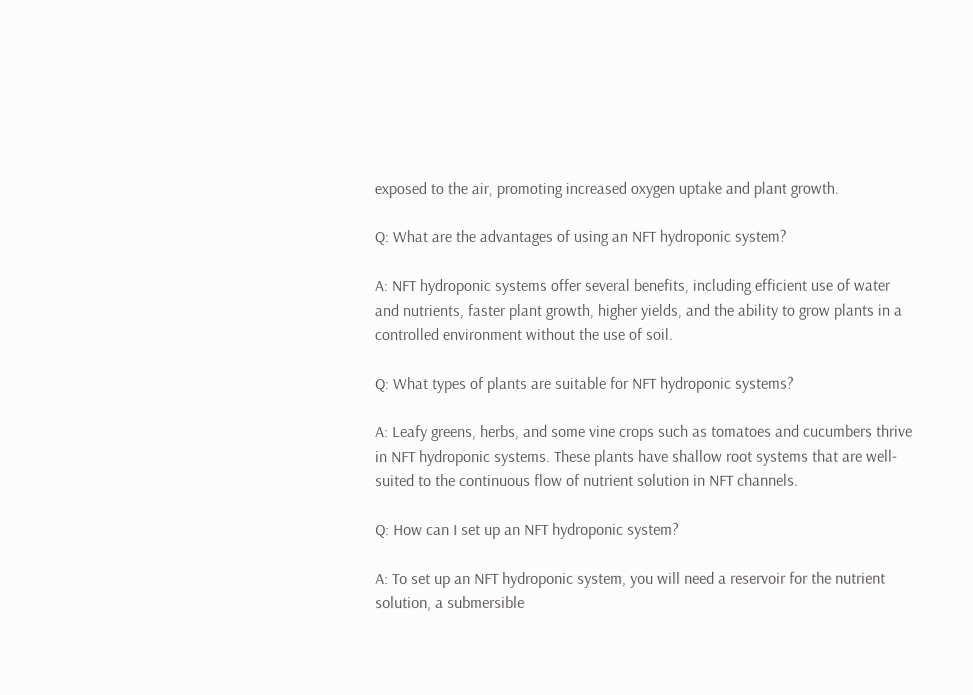exposed to the air, promoting increased oxygen uptake and plant growth.

Q: What are the advantages of using an NFT hydroponic system?

A: NFT hydroponic systems offer several benefits, including efficient use of water and nutrients, faster plant growth, higher yields, and the ability to grow plants in a controlled environment without the use of soil.

Q: What types of plants are suitable for NFT hydroponic systems?

A: Leafy greens, herbs, and some vine crops such as tomatoes and cucumbers thrive in NFT hydroponic systems. These plants have shallow root systems that are well-suited to the continuous flow of nutrient solution in NFT channels.

Q: How can I set up an NFT hydroponic system?

A: To set up an NFT hydroponic system, you will need a reservoir for the nutrient solution, a submersible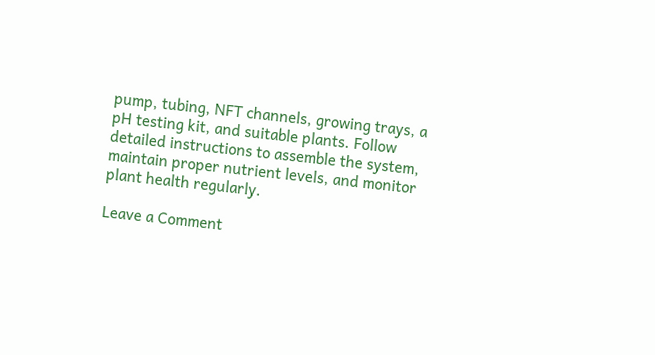pump, tubing, NFT channels, growing trays, a pH testing kit, and suitable plants. Follow detailed instructions to assemble the system, maintain proper nutrient levels, and monitor plant health regularly.

Leave a Comment